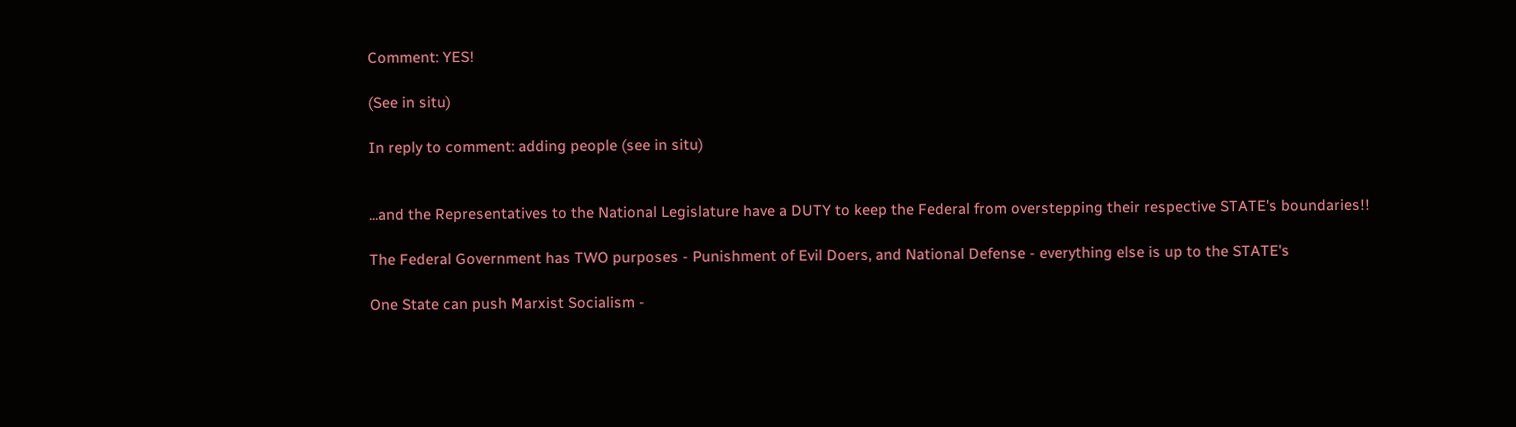Comment: YES!

(See in situ)

In reply to comment: adding people (see in situ)


...and the Representatives to the National Legislature have a DUTY to keep the Federal from overstepping their respective STATE's boundaries!!

The Federal Government has TWO purposes - Punishment of Evil Doers, and National Defense - everything else is up to the STATE's

One State can push Marxist Socialism -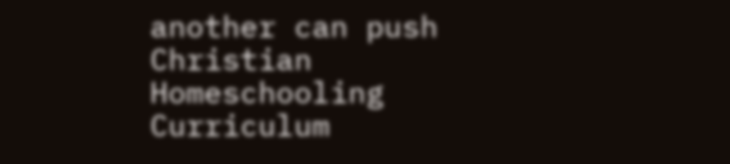another can push Christian Homeschooling Curriculum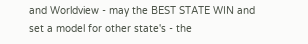and Worldview - may the BEST STATE WIN and set a model for other state's - the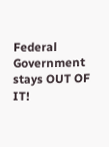Federal Government stays OUT OF IT!